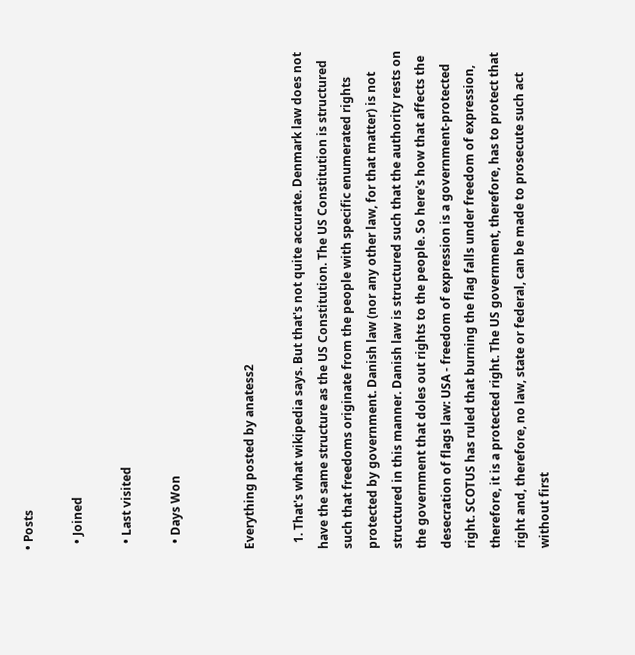• Posts

  • Joined

  • Last visited

  • Days Won


Everything posted by anatess2

  1. That's what wikipedia says. But that's not quite accurate. Denmark law does not have the same structure as the US Constitution. The US Constitution is structured such that freedoms originate from the people with specific enumerated rights protected by government. Danish law (nor any other law, for that matter) is not structured in this manner. Danish law is structured such that the authority rests on the government that doles out rights to the people. So here's how that affects the desecration of flags law: USA - freedom of expression is a government-protected right. SCOTUS has ruled that burning the flag falls under freedom of expression, therefore, it is a protected right. The US government, therefore, has to protect that right and, therefore, no law, state or federal, can be made to prosecute such act without first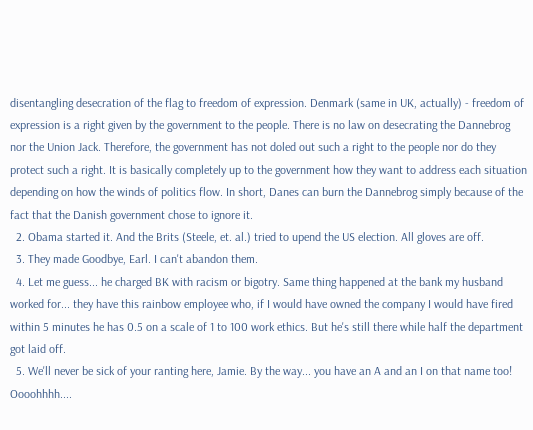disentangling desecration of the flag to freedom of expression. Denmark (same in UK, actually) - freedom of expression is a right given by the government to the people. There is no law on desecrating the Dannebrog nor the Union Jack. Therefore, the government has not doled out such a right to the people nor do they protect such a right. It is basically completely up to the government how they want to address each situation depending on how the winds of politics flow. In short, Danes can burn the Dannebrog simply because of the fact that the Danish government chose to ignore it.
  2. Obama started it. And the Brits (Steele, et. al.) tried to upend the US election. All gloves are off.
  3. They made Goodbye, Earl. I can't abandon them.
  4. Let me guess... he charged BK with racism or bigotry. Same thing happened at the bank my husband worked for... they have this rainbow employee who, if I would have owned the company I would have fired within 5 minutes he has 0.5 on a scale of 1 to 100 work ethics. But he's still there while half the department got laid off.
  5. We'll never be sick of your ranting here, Jamie. By the way... you have an A and an I on that name too! Oooohhhh....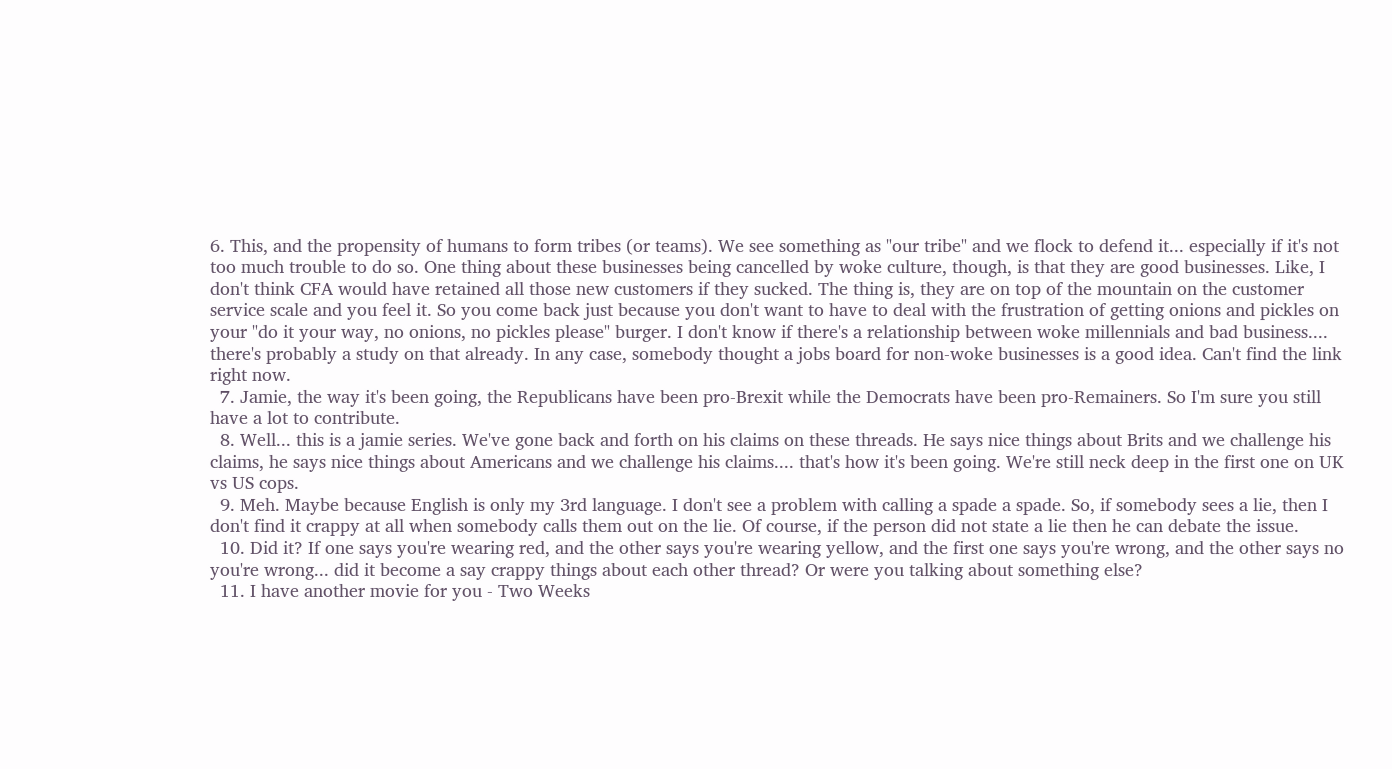6. This, and the propensity of humans to form tribes (or teams). We see something as "our tribe" and we flock to defend it... especially if it's not too much trouble to do so. One thing about these businesses being cancelled by woke culture, though, is that they are good businesses. Like, I don't think CFA would have retained all those new customers if they sucked. The thing is, they are on top of the mountain on the customer service scale and you feel it. So you come back just because you don't want to have to deal with the frustration of getting onions and pickles on your "do it your way, no onions, no pickles please" burger. I don't know if there's a relationship between woke millennials and bad business.... there's probably a study on that already. In any case, somebody thought a jobs board for non-woke businesses is a good idea. Can't find the link right now.
  7. Jamie, the way it's been going, the Republicans have been pro-Brexit while the Democrats have been pro-Remainers. So I'm sure you still have a lot to contribute.
  8. Well... this is a jamie series. We've gone back and forth on his claims on these threads. He says nice things about Brits and we challenge his claims, he says nice things about Americans and we challenge his claims.... that's how it's been going. We're still neck deep in the first one on UK vs US cops.
  9. Meh. Maybe because English is only my 3rd language. I don't see a problem with calling a spade a spade. So, if somebody sees a lie, then I don't find it crappy at all when somebody calls them out on the lie. Of course, if the person did not state a lie then he can debate the issue.
  10. Did it? If one says you're wearing red, and the other says you're wearing yellow, and the first one says you're wrong, and the other says no you're wrong... did it become a say crappy things about each other thread? Or were you talking about something else?
  11. I have another movie for you - Two Weeks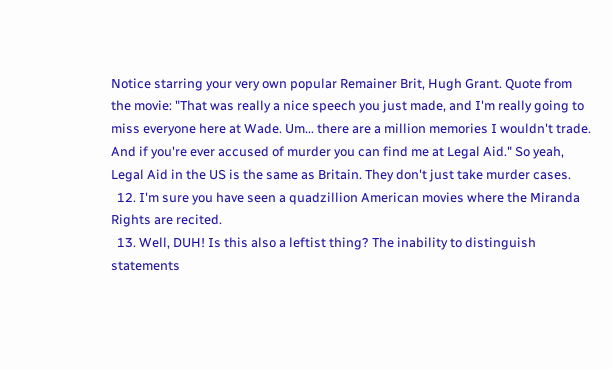Notice starring your very own popular Remainer Brit, Hugh Grant. Quote from the movie: "That was really a nice speech you just made, and I'm really going to miss everyone here at Wade. Um... there are a million memories I wouldn't trade. And if you're ever accused of murder you can find me at Legal Aid." So yeah, Legal Aid in the US is the same as Britain. They don't just take murder cases.
  12. I'm sure you have seen a quadzillion American movies where the Miranda Rights are recited.
  13. Well, DUH! Is this also a leftist thing? The inability to distinguish statements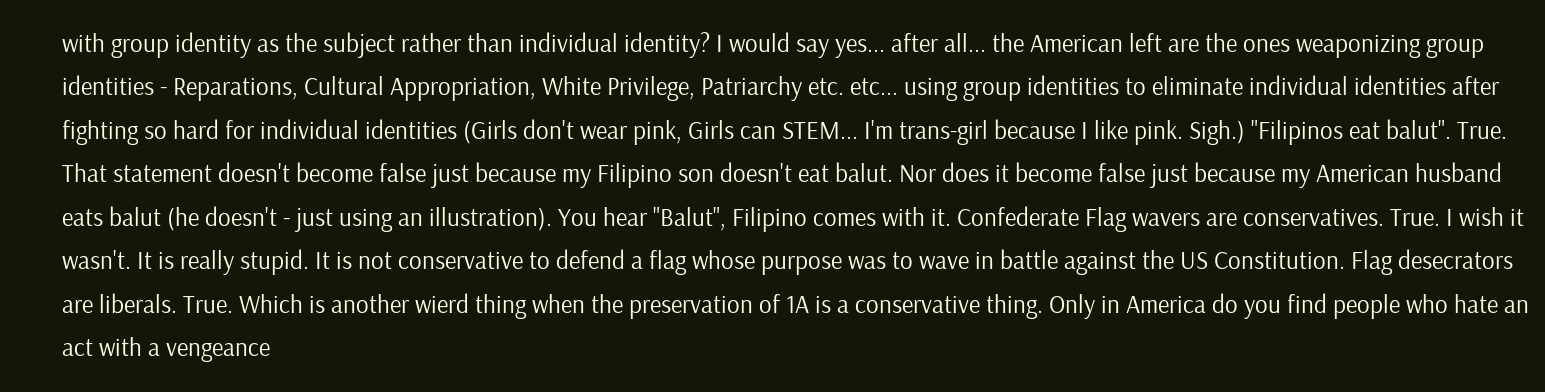with group identity as the subject rather than individual identity? I would say yes... after all... the American left are the ones weaponizing group identities - Reparations, Cultural Appropriation, White Privilege, Patriarchy etc. etc... using group identities to eliminate individual identities after fighting so hard for individual identities (Girls don't wear pink, Girls can STEM... I'm trans-girl because I like pink. Sigh.) "Filipinos eat balut". True. That statement doesn't become false just because my Filipino son doesn't eat balut. Nor does it become false just because my American husband eats balut (he doesn't - just using an illustration). You hear "Balut", Filipino comes with it. Confederate Flag wavers are conservatives. True. I wish it wasn't. It is really stupid. It is not conservative to defend a flag whose purpose was to wave in battle against the US Constitution. Flag desecrators are liberals. True. Which is another wierd thing when the preservation of 1A is a conservative thing. Only in America do you find people who hate an act with a vengeance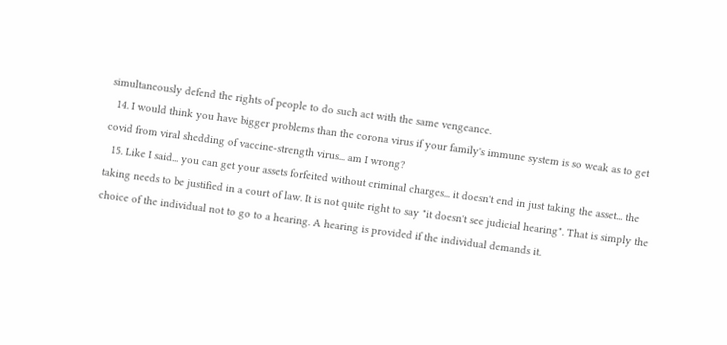simultaneously defend the rights of people to do such act with the same vengeance.
  14. I would think you have bigger problems than the corona virus if your family's immune system is so weak as to get covid from viral shedding of vaccine-strength virus... am I wrong?
  15. Like I said... you can get your assets forfeited without criminal charges... it doesn't end in just taking the asset... the taking needs to be justified in a court of law. It is not quite right to say "it doesn't see judicial hearing". That is simply the choice of the individual not to go to a hearing. A hearing is provided if the individual demands it.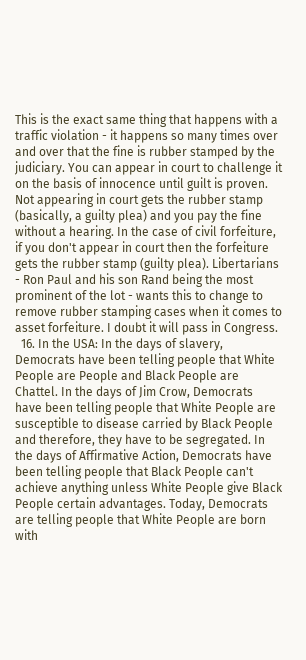This is the exact same thing that happens with a traffic violation - it happens so many times over and over that the fine is rubber stamped by the judiciary. You can appear in court to challenge it on the basis of innocence until guilt is proven. Not appearing in court gets the rubber stamp (basically, a guilty plea) and you pay the fine without a hearing. In the case of civil forfeiture, if you don't appear in court then the forfeiture gets the rubber stamp (guilty plea). Libertarians - Ron Paul and his son Rand being the most prominent of the lot - wants this to change to remove rubber stamping cases when it comes to asset forfeiture. I doubt it will pass in Congress.
  16. In the USA: In the days of slavery, Democrats have been telling people that White People are People and Black People are Chattel. In the days of Jim Crow, Democrats have been telling people that White People are susceptible to disease carried by Black People and therefore, they have to be segregated. In the days of Affirmative Action, Democrats have been telling people that Black People can't achieve anything unless White People give Black People certain advantages. Today, Democrats are telling people that White People are born with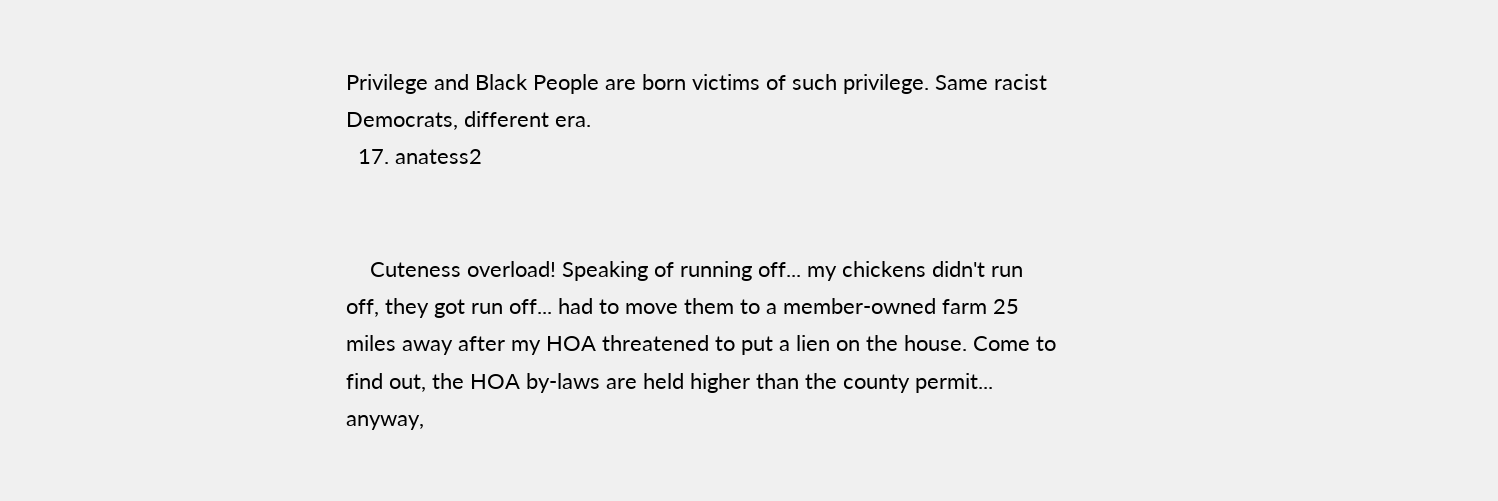Privilege and Black People are born victims of such privilege. Same racist Democrats, different era.
  17. anatess2


    Cuteness overload! Speaking of running off... my chickens didn't run off, they got run off... had to move them to a member-owned farm 25 miles away after my HOA threatened to put a lien on the house. Come to find out, the HOA by-laws are held higher than the county permit... anyway,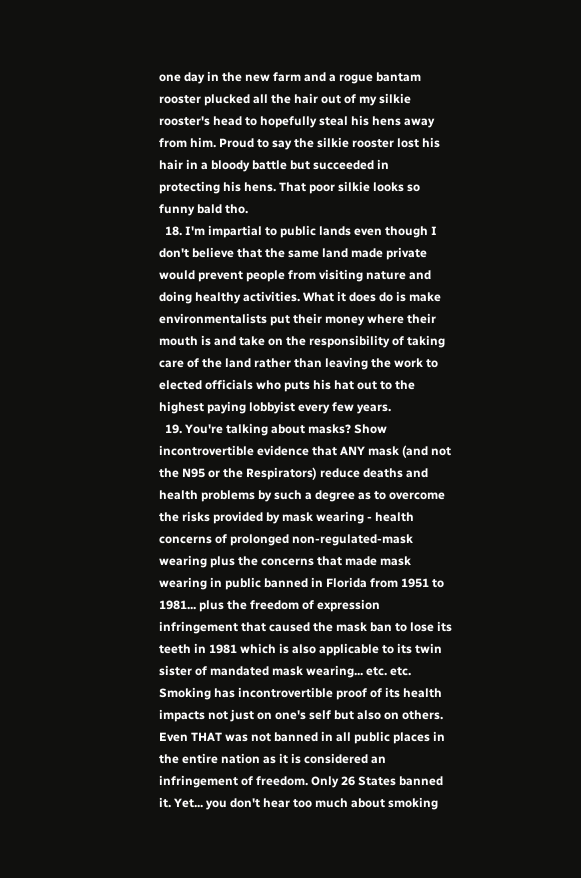one day in the new farm and a rogue bantam rooster plucked all the hair out of my silkie rooster's head to hopefully steal his hens away from him. Proud to say the silkie rooster lost his hair in a bloody battle but succeeded in protecting his hens. That poor silkie looks so funny bald tho.
  18. I'm impartial to public lands even though I don't believe that the same land made private would prevent people from visiting nature and doing healthy activities. What it does do is make environmentalists put their money where their mouth is and take on the responsibility of taking care of the land rather than leaving the work to elected officials who puts his hat out to the highest paying lobbyist every few years.
  19. You're talking about masks? Show incontrovertible evidence that ANY mask (and not the N95 or the Respirators) reduce deaths and health problems by such a degree as to overcome the risks provided by mask wearing - health concerns of prolonged non-regulated-mask wearing plus the concerns that made mask wearing in public banned in Florida from 1951 to 1981... plus the freedom of expression infringement that caused the mask ban to lose its teeth in 1981 which is also applicable to its twin sister of mandated mask wearing... etc. etc. Smoking has incontrovertible proof of its health impacts not just on one's self but also on others. Even THAT was not banned in all public places in the entire nation as it is considered an infringement of freedom. Only 26 States banned it. Yet... you don't hear too much about smoking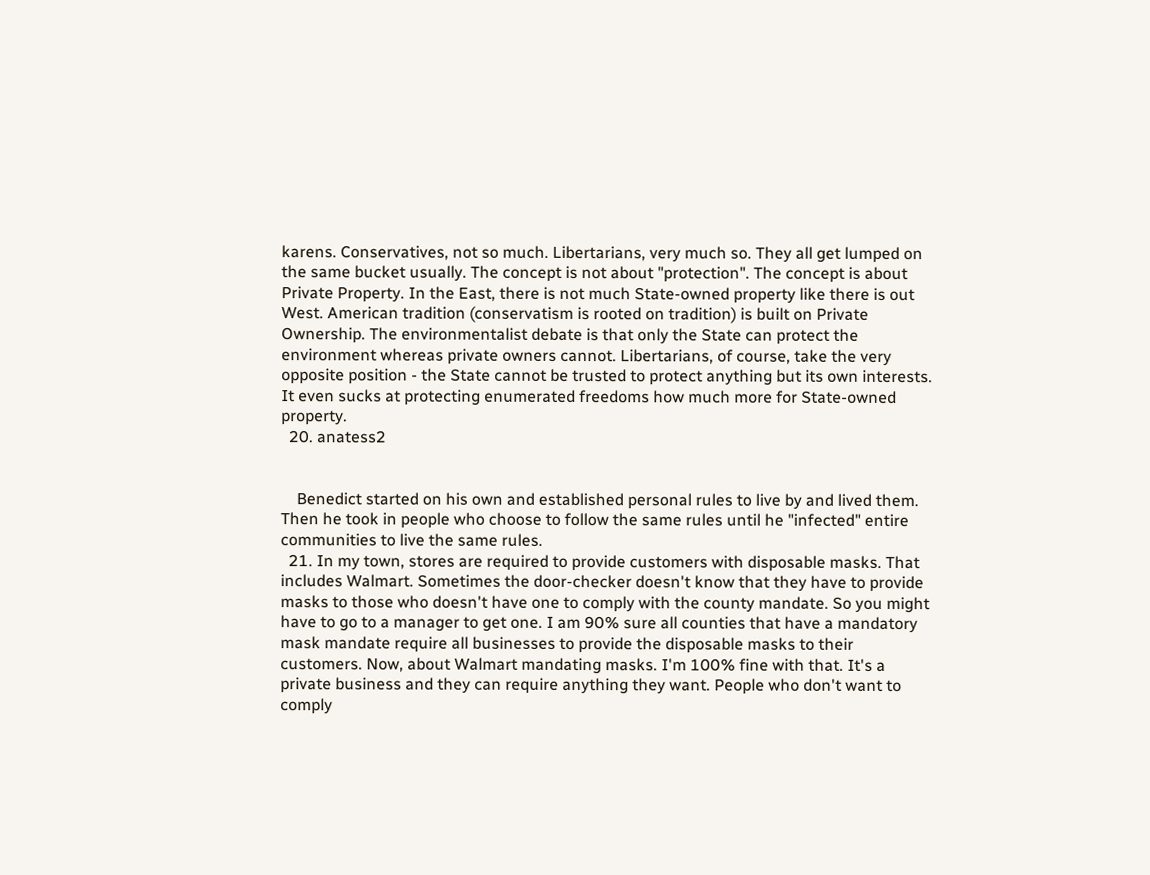karens. Conservatives, not so much. Libertarians, very much so. They all get lumped on the same bucket usually. The concept is not about "protection". The concept is about Private Property. In the East, there is not much State-owned property like there is out West. American tradition (conservatism is rooted on tradition) is built on Private Ownership. The environmentalist debate is that only the State can protect the environment whereas private owners cannot. Libertarians, of course, take the very opposite position - the State cannot be trusted to protect anything but its own interests. It even sucks at protecting enumerated freedoms how much more for State-owned property.
  20. anatess2


    Benedict started on his own and established personal rules to live by and lived them. Then he took in people who choose to follow the same rules until he "infected" entire communities to live the same rules.
  21. In my town, stores are required to provide customers with disposable masks. That includes Walmart. Sometimes the door-checker doesn't know that they have to provide masks to those who doesn't have one to comply with the county mandate. So you might have to go to a manager to get one. I am 90% sure all counties that have a mandatory mask mandate require all businesses to provide the disposable masks to their customers. Now, about Walmart mandating masks. I'm 100% fine with that. It's a private business and they can require anything they want. People who don't want to comply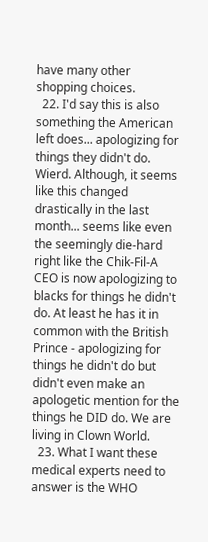have many other shopping choices.
  22. I'd say this is also something the American left does... apologizing for things they didn't do. Wierd. Although, it seems like this changed drastically in the last month... seems like even the seemingly die-hard right like the Chik-Fil-A CEO is now apologizing to blacks for things he didn't do. At least he has it in common with the British Prince - apologizing for things he didn't do but didn't even make an apologetic mention for the things he DID do. We are living in Clown World.
  23. What I want these medical experts need to answer is the WHO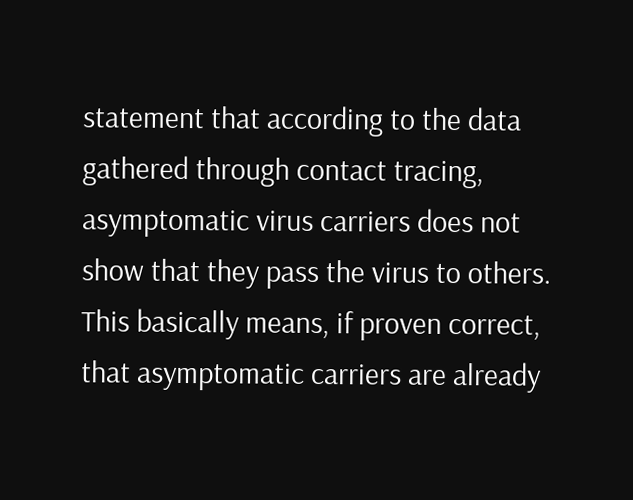statement that according to the data gathered through contact tracing, asymptomatic virus carriers does not show that they pass the virus to others. This basically means, if proven correct, that asymptomatic carriers are already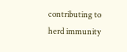contributing to herd immunity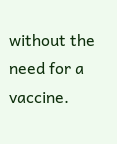without the need for a vaccine.